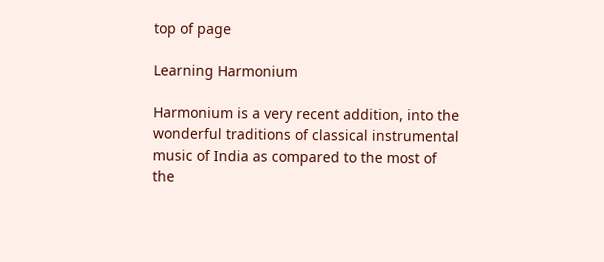top of page

Learning Harmonium

Harmonium is a very recent addition, into the wonderful traditions of classical instrumental music of India as compared to the most of the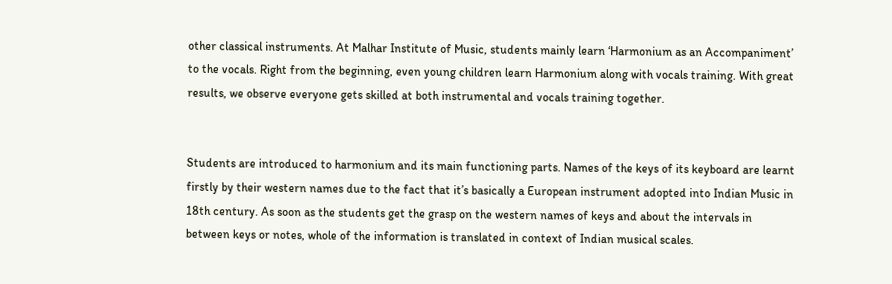other classical instruments. At Malhar Institute of Music, students mainly learn ‘Harmonium as an Accompaniment’ to the vocals. Right from the beginning, even young children learn Harmonium along with vocals training. With great results, we observe everyone gets skilled at both instrumental and vocals training together.


Students are introduced to harmonium and its main functioning parts. Names of the keys of its keyboard are learnt firstly by their western names due to the fact that it’s basically a European instrument adopted into Indian Music in 18th century. As soon as the students get the grasp on the western names of keys and about the intervals in between keys or notes, whole of the information is translated in context of Indian musical scales.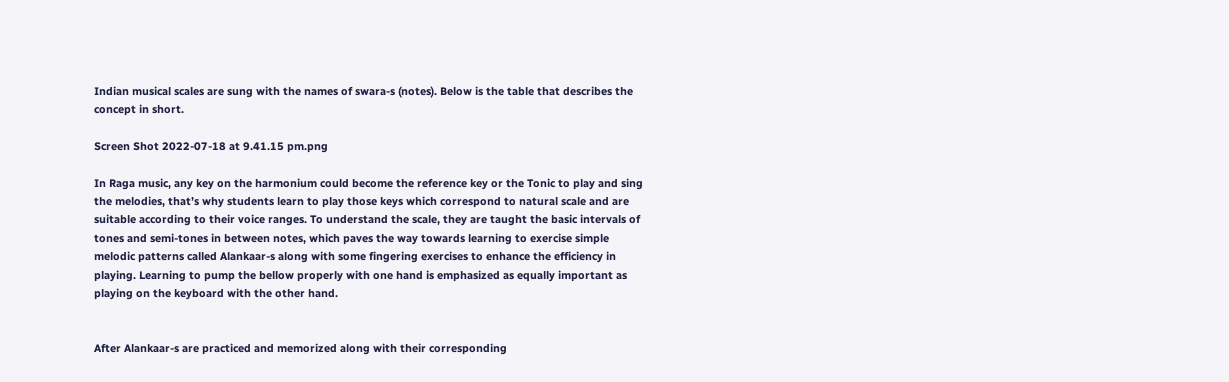Indian musical scales are sung with the names of swara-s (notes). Below is the table that describes the concept in short.

Screen Shot 2022-07-18 at 9.41.15 pm.png

In Raga music, any key on the harmonium could become the reference key or the Tonic to play and sing the melodies, that’s why students learn to play those keys which correspond to natural scale and are suitable according to their voice ranges. To understand the scale, they are taught the basic intervals of tones and semi-tones in between notes, which paves the way towards learning to exercise simple melodic patterns called Alankaar-s along with some fingering exercises to enhance the efficiency in playing. Learning to pump the bellow properly with one hand is emphasized as equally important as playing on the keyboard with the other hand.


After Alankaar-s are practiced and memorized along with their corresponding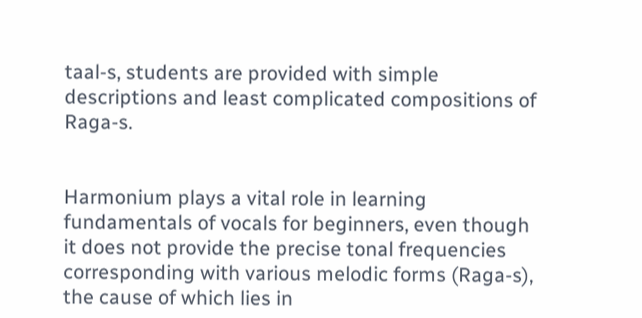taal-s, students are provided with simple descriptions and least complicated compositions of Raga-s.


Harmonium plays a vital role in learning fundamentals of vocals for beginners, even though it does not provide the precise tonal frequencies corresponding with various melodic forms (Raga-s), the cause of which lies in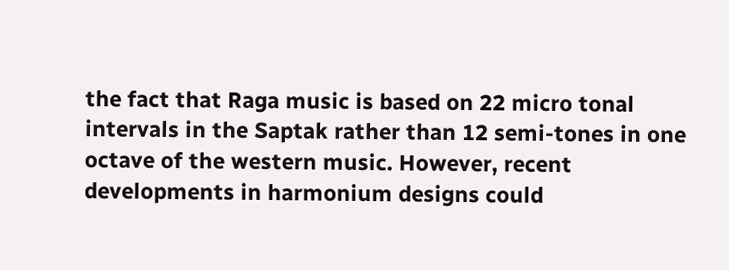the fact that Raga music is based on 22 micro tonal intervals in the Saptak rather than 12 semi-tones in one octave of the western music. However, recent developments in harmonium designs could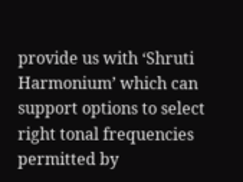provide us with ‘Shruti Harmonium’ which can support options to select right tonal frequencies permitted by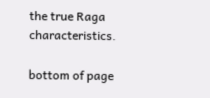the true Raga characteristics.

bottom of page